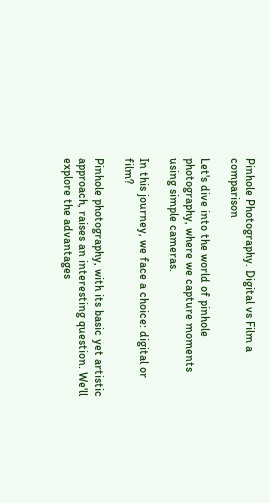Pinhole Photography. Digital vs Film a comparison

Let's dive into the world of pinhole photography, where we capture moments using simple cameras.

In this journey, we face a choice: digital or film?

Pinhole photography, with its basic yet artistic approach, raises an interesting question. We'll explore the advantages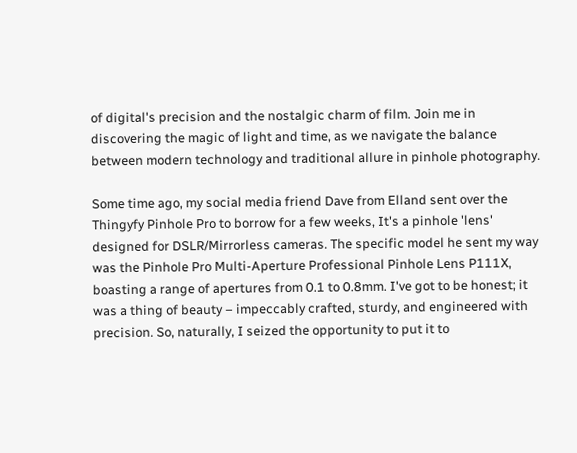of digital's precision and the nostalgic charm of film. Join me in discovering the magic of light and time, as we navigate the balance between modern technology and traditional allure in pinhole photography.

Some time ago, my social media friend Dave from Elland sent over the Thingyfy Pinhole Pro to borrow for a few weeks, It's a pinhole 'lens' designed for DSLR/Mirrorless cameras. The specific model he sent my way was the Pinhole Pro Multi-Aperture Professional Pinhole Lens P111X, boasting a range of apertures from 0.1 to 0.8mm. I've got to be honest; it was a thing of beauty – impeccably crafted, sturdy, and engineered with precision. So, naturally, I seized the opportunity to put it to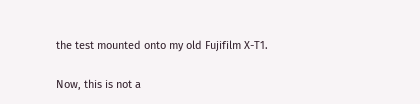the test mounted onto my old Fujifilm X-T1.

Now, this is not a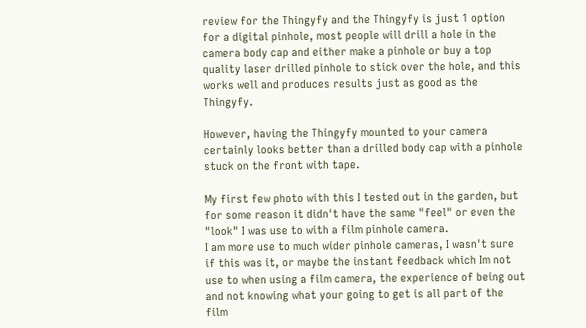review for the Thingyfy and the Thingyfy is just 1 option for a digital pinhole, most people will drill a hole in the camera body cap and either make a pinhole or buy a top quality laser drilled pinhole to stick over the hole, and this works well and produces results just as good as the Thingyfy.

However, having the Thingyfy mounted to your camera certainly looks better than a drilled body cap with a pinhole stuck on the front with tape.

My first few photo with this I tested out in the garden, but for some reason it didn't have the same "feel" or even the "look" I was use to with a film pinhole camera.
I am more use to much wider pinhole cameras, I wasn't sure if this was it, or maybe the instant feedback which Im not use to when using a film camera, the experience of being out and not knowing what your going to get is all part of the film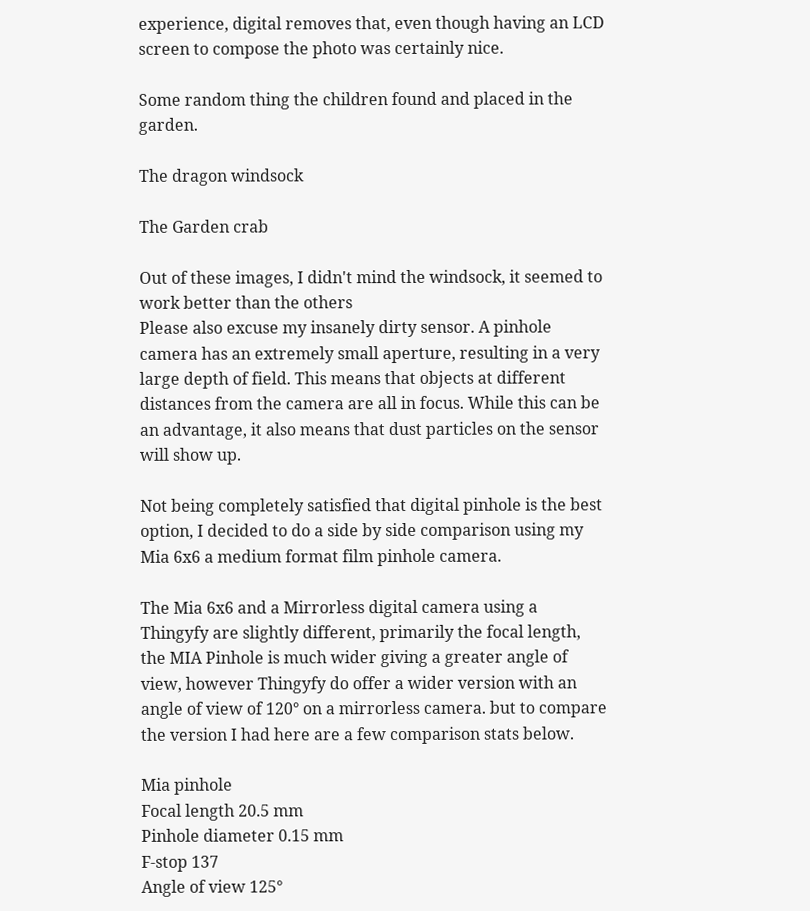experience, digital removes that, even though having an LCD screen to compose the photo was certainly nice.

Some random thing the children found and placed in the garden.

The dragon windsock

The Garden crab

Out of these images, I didn't mind the windsock, it seemed to work better than the others
Please also excuse my insanely dirty sensor. A pinhole camera has an extremely small aperture, resulting in a very large depth of field. This means that objects at different distances from the camera are all in focus. While this can be an advantage, it also means that dust particles on the sensor will show up.

Not being completely satisfied that digital pinhole is the best option, I decided to do a side by side comparison using my Mia 6x6 a medium format film pinhole camera.

The Mia 6x6 and a Mirrorless digital camera using a Thingyfy are slightly different, primarily the focal length, the MIA Pinhole is much wider giving a greater angle of view, however Thingyfy do offer a wider version with an angle of view of 120° on a mirrorless camera. but to compare the version I had here are a few comparison stats below.

Mia pinhole
Focal length 20.5 mm
Pinhole diameter 0.15 mm
F-stop 137
Angle of view 125°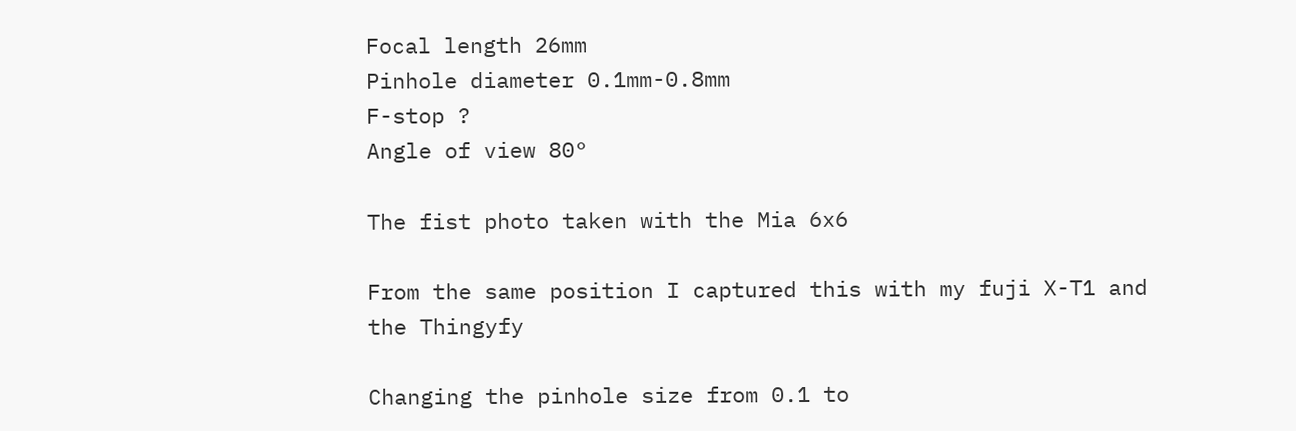Focal length 26mm
Pinhole diameter 0.1mm-0.8mm
F-stop ?
Angle of view 80°

The fist photo taken with the Mia 6x6

From the same position I captured this with my fuji X-T1 and the Thingyfy

Changing the pinhole size from 0.1 to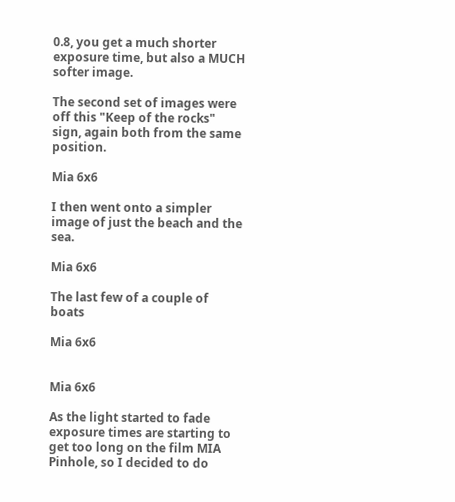0.8, you get a much shorter exposure time, but also a MUCH softer image.

The second set of images were off this "Keep of the rocks" sign, again both from the same position.

Mia 6x6

I then went onto a simpler image of just the beach and the sea.

Mia 6x6

The last few of a couple of boats

Mia 6x6


Mia 6x6

As the light started to fade exposure times are starting to get too long on the film MIA Pinhole, so I decided to do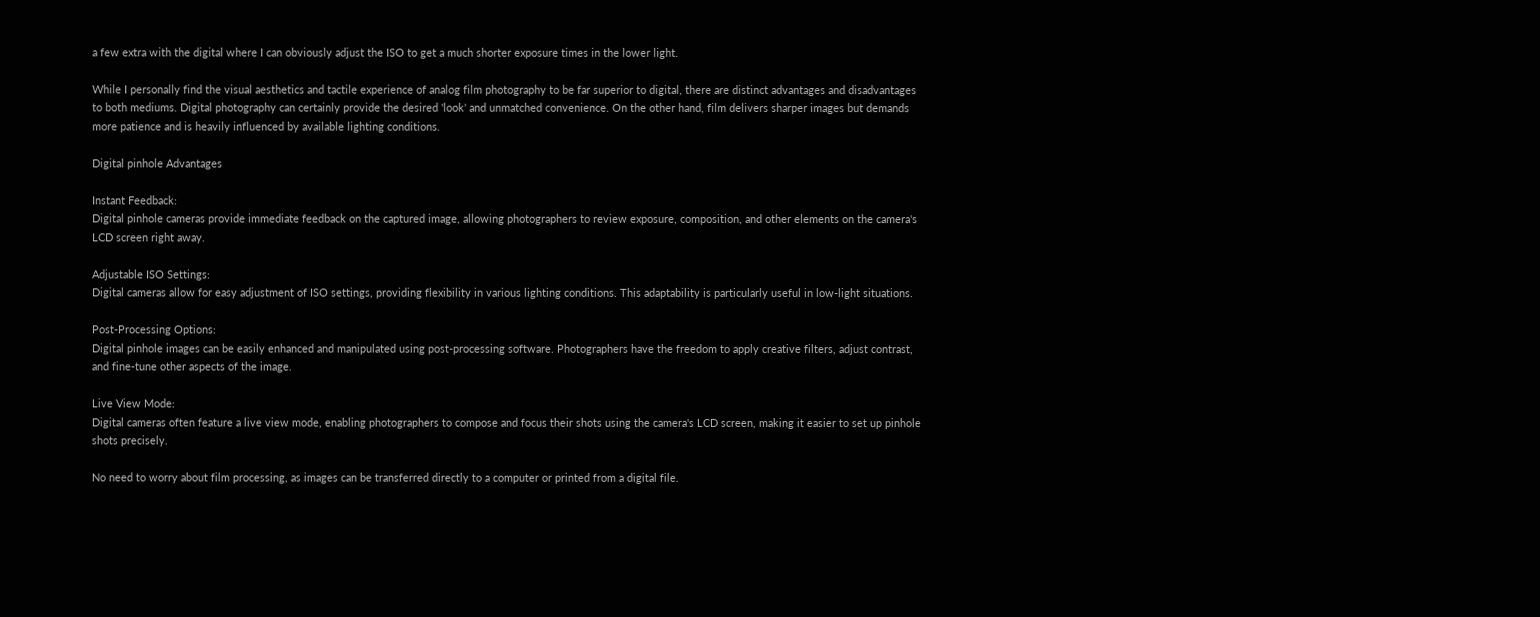a few extra with the digital where I can obviously adjust the ISO to get a much shorter exposure times in the lower light.

While I personally find the visual aesthetics and tactile experience of analog film photography to be far superior to digital, there are distinct advantages and disadvantages to both mediums. Digital photography can certainly provide the desired 'look' and unmatched convenience. On the other hand, film delivers sharper images but demands more patience and is heavily influenced by available lighting conditions.

Digital pinhole Advantages

Instant Feedback:
Digital pinhole cameras provide immediate feedback on the captured image, allowing photographers to review exposure, composition, and other elements on the camera's LCD screen right away.

Adjustable ISO Settings:
Digital cameras allow for easy adjustment of ISO settings, providing flexibility in various lighting conditions. This adaptability is particularly useful in low-light situations.

Post-Processing Options:
Digital pinhole images can be easily enhanced and manipulated using post-processing software. Photographers have the freedom to apply creative filters, adjust contrast, and fine-tune other aspects of the image.

Live View Mode:
Digital cameras often feature a live view mode, enabling photographers to compose and focus their shots using the camera's LCD screen, making it easier to set up pinhole shots precisely.

No need to worry about film processing, as images can be transferred directly to a computer or printed from a digital file.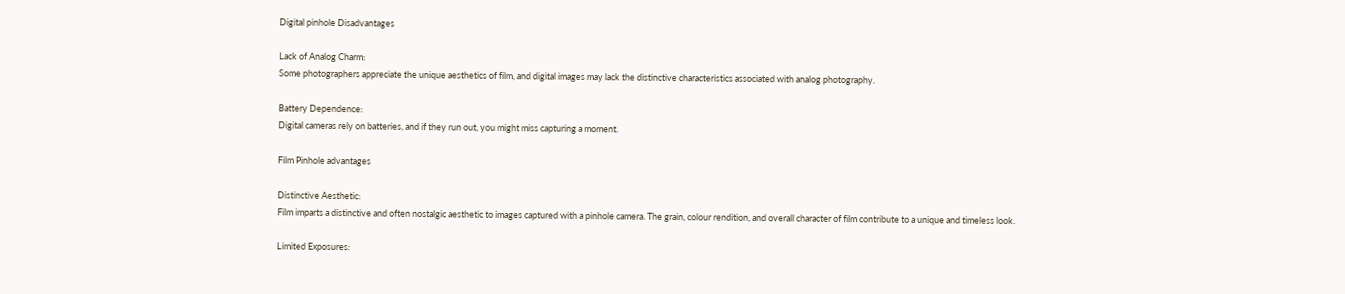Digital pinhole Disadvantages

Lack of Analog Charm:
Some photographers appreciate the unique aesthetics of film, and digital images may lack the distinctive characteristics associated with analog photography.

Battery Dependence:
Digital cameras rely on batteries, and if they run out, you might miss capturing a moment.

Film Pinhole advantages

Distinctive Aesthetic:
Film imparts a distinctive and often nostalgic aesthetic to images captured with a pinhole camera. The grain, colour rendition, and overall character of film contribute to a unique and timeless look.

Limited Exposures: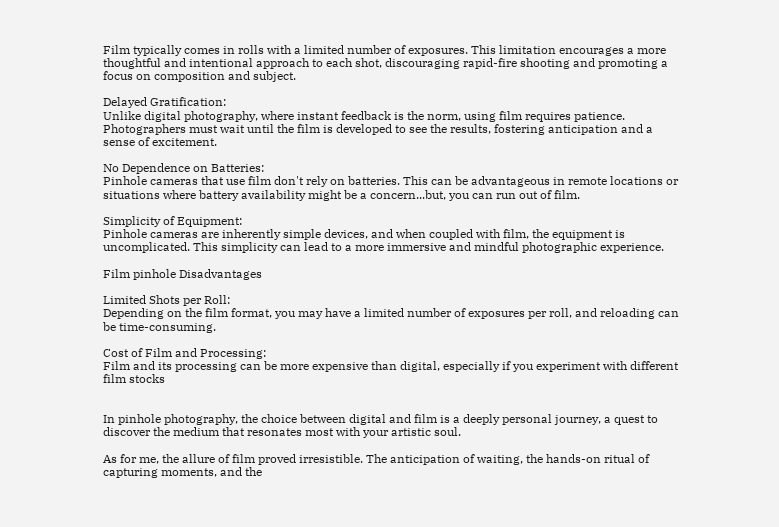Film typically comes in rolls with a limited number of exposures. This limitation encourages a more thoughtful and intentional approach to each shot, discouraging rapid-fire shooting and promoting a focus on composition and subject.

Delayed Gratification:
Unlike digital photography, where instant feedback is the norm, using film requires patience. Photographers must wait until the film is developed to see the results, fostering anticipation and a sense of excitement.

No Dependence on Batteries:
Pinhole cameras that use film don't rely on batteries. This can be advantageous in remote locations or situations where battery availability might be a concern...but, you can run out of film.

Simplicity of Equipment:
Pinhole cameras are inherently simple devices, and when coupled with film, the equipment is uncomplicated. This simplicity can lead to a more immersive and mindful photographic experience.

Film pinhole Disadvantages

Limited Shots per Roll:
Depending on the film format, you may have a limited number of exposures per roll, and reloading can be time-consuming.

Cost of Film and Processing:
Film and its processing can be more expensive than digital, especially if you experiment with different film stocks


In pinhole photography, the choice between digital and film is a deeply personal journey, a quest to discover the medium that resonates most with your artistic soul.

As for me, the allure of film proved irresistible. The anticipation of waiting, the hands-on ritual of capturing moments, and the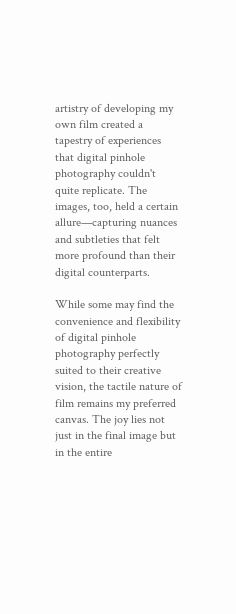artistry of developing my own film created a tapestry of experiences that digital pinhole photography couldn't quite replicate. The images, too, held a certain allure—capturing nuances and subtleties that felt more profound than their digital counterparts.

While some may find the convenience and flexibility of digital pinhole photography perfectly suited to their creative vision, the tactile nature of film remains my preferred canvas. The joy lies not just in the final image but in the entire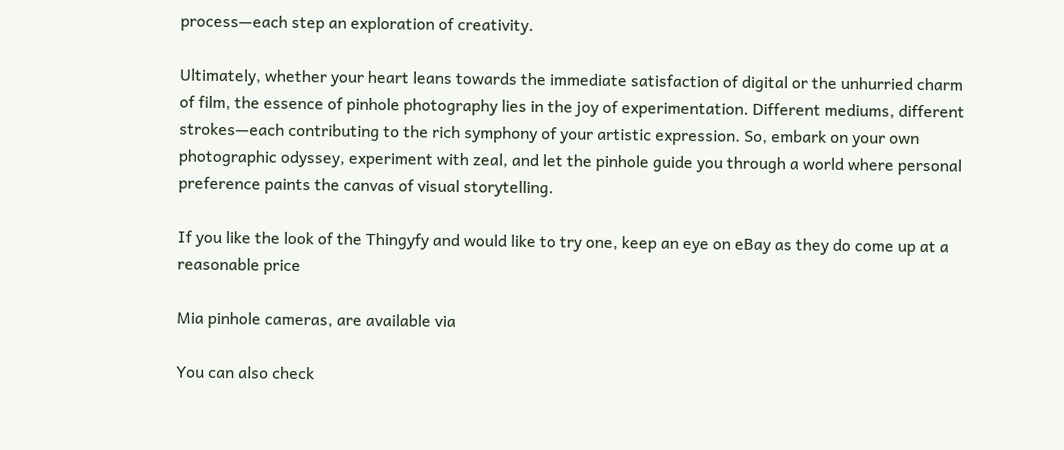process—each step an exploration of creativity.

Ultimately, whether your heart leans towards the immediate satisfaction of digital or the unhurried charm of film, the essence of pinhole photography lies in the joy of experimentation. Different mediums, different strokes—each contributing to the rich symphony of your artistic expression. So, embark on your own photographic odyssey, experiment with zeal, and let the pinhole guide you through a world where personal preference paints the canvas of visual storytelling.

If you like the look of the Thingyfy and would like to try one, keep an eye on eBay as they do come up at a reasonable price

Mia pinhole cameras, are available via

You can also check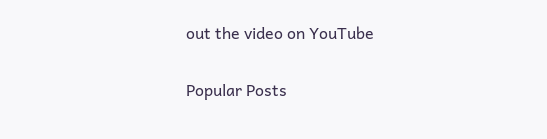out the video on YouTube


Popular Posts